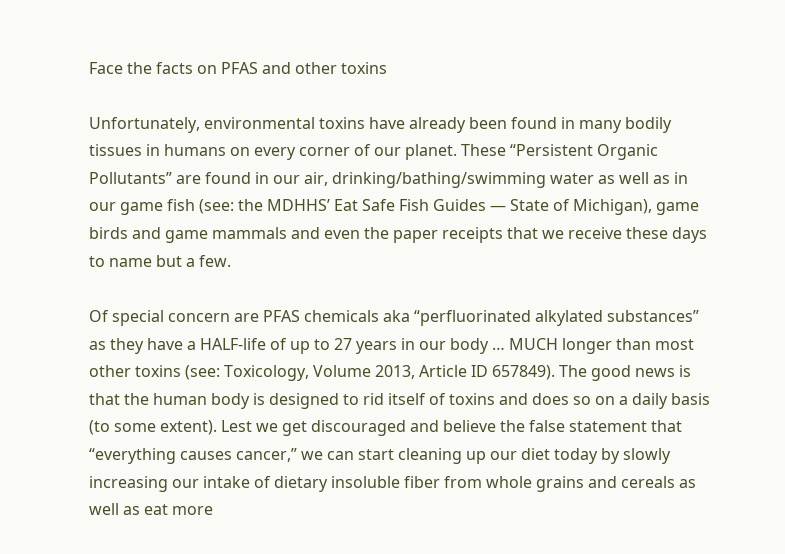Face the facts on PFAS and other toxins

Unfortunately, environmental toxins have already been found in many bodily tissues in humans on every corner of our planet. These “Persistent Organic Pollutants” are found in our air, drinking/bathing/swimming water as well as in our game fish (see: the MDHHS’ Eat Safe Fish Guides — State of Michigan), game birds and game mammals and even the paper receipts that we receive these days to name but a few.

Of special concern are PFAS chemicals aka “perfluorinated alkylated substances” as they have a HALF-life of up to 27 years in our body … MUCH longer than most other toxins (see: Toxicology, Volume 2013, Article ID 657849). The good news is that the human body is designed to rid itself of toxins and does so on a daily basis (to some extent). Lest we get discouraged and believe the false statement that “everything causes cancer,” we can start cleaning up our diet today by slowly increasing our intake of dietary insoluble fiber from whole grains and cereals as well as eat more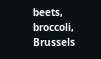beets, broccoli, Brussels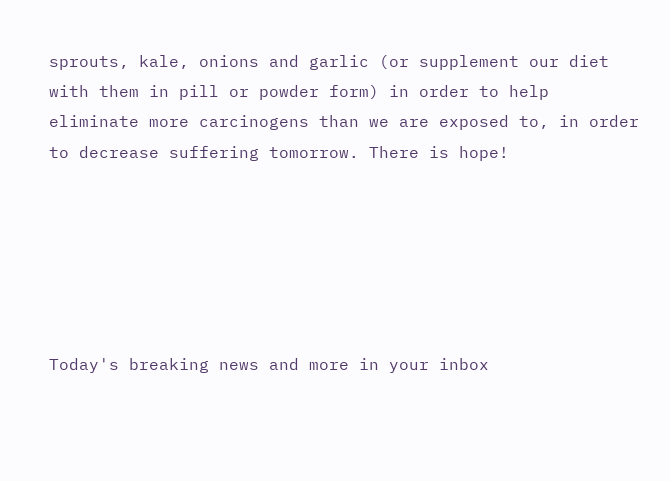sprouts, kale, onions and garlic (or supplement our diet with them in pill or powder form) in order to help eliminate more carcinogens than we are exposed to, in order to decrease suffering tomorrow. There is hope!






Today's breaking news and more in your inbox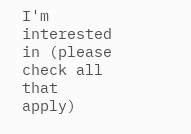I'm interested in (please check all that apply)